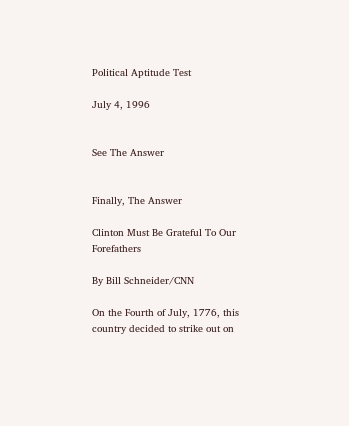Political Aptitude Test

July 4, 1996


See The Answer


Finally, The Answer

Clinton Must Be Grateful To Our Forefathers

By Bill Schneider/CNN

On the Fourth of July, 1776, this country decided to strike out on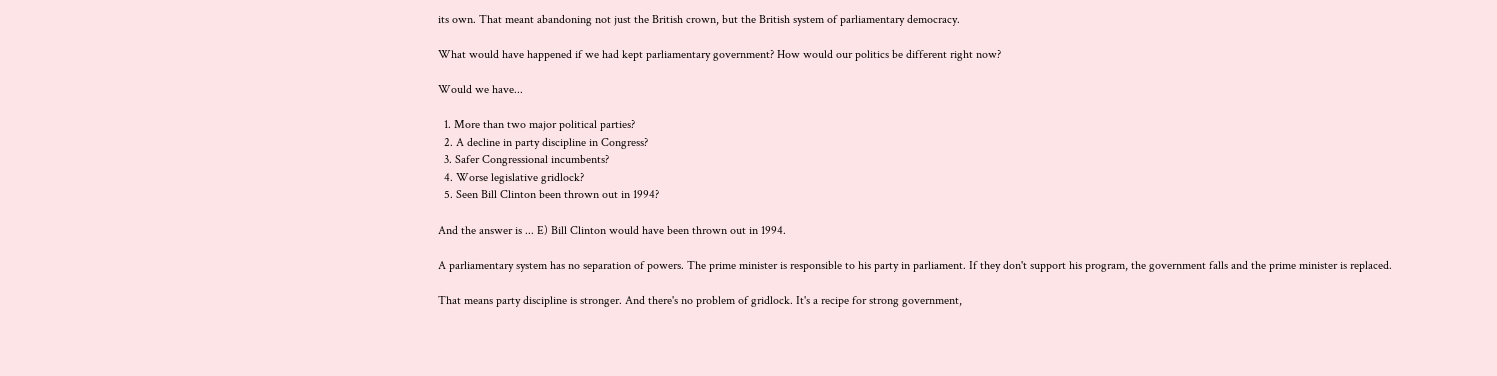its own. That meant abandoning not just the British crown, but the British system of parliamentary democracy.

What would have happened if we had kept parliamentary government? How would our politics be different right now?

Would we have...

  1. More than two major political parties?
  2. A decline in party discipline in Congress?
  3. Safer Congressional incumbents?
  4. Worse legislative gridlock?
  5. Seen Bill Clinton been thrown out in 1994?

And the answer is ... E) Bill Clinton would have been thrown out in 1994.

A parliamentary system has no separation of powers. The prime minister is responsible to his party in parliament. If they don't support his program, the government falls and the prime minister is replaced.

That means party discipline is stronger. And there's no problem of gridlock. It's a recipe for strong government,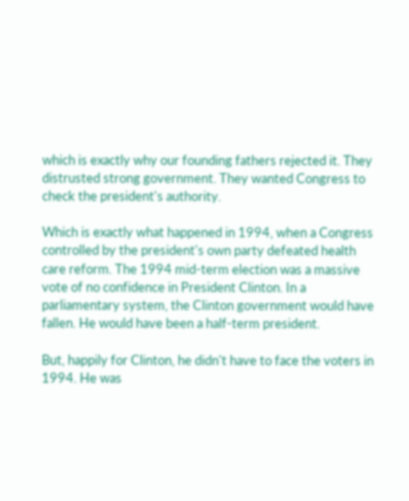which is exactly why our founding fathers rejected it. They distrusted strong government. They wanted Congress to check the president's authority.

Which is exactly what happened in 1994, when a Congress controlled by the president's own party defeated health care reform. The 1994 mid-term election was a massive vote of no confidence in President Clinton. In a parliamentary system, the Clinton government would have fallen. He would have been a half-term president.

But, happily for Clinton, he didn't have to face the voters in 1994. He was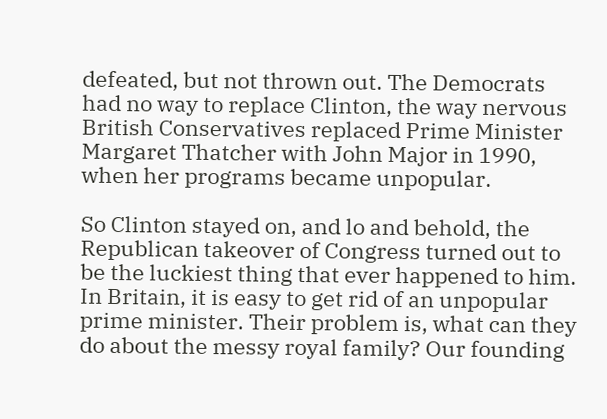defeated, but not thrown out. The Democrats had no way to replace Clinton, the way nervous British Conservatives replaced Prime Minister Margaret Thatcher with John Major in 1990, when her programs became unpopular.

So Clinton stayed on, and lo and behold, the Republican takeover of Congress turned out to be the luckiest thing that ever happened to him. In Britain, it is easy to get rid of an unpopular prime minister. Their problem is, what can they do about the messy royal family? Our founding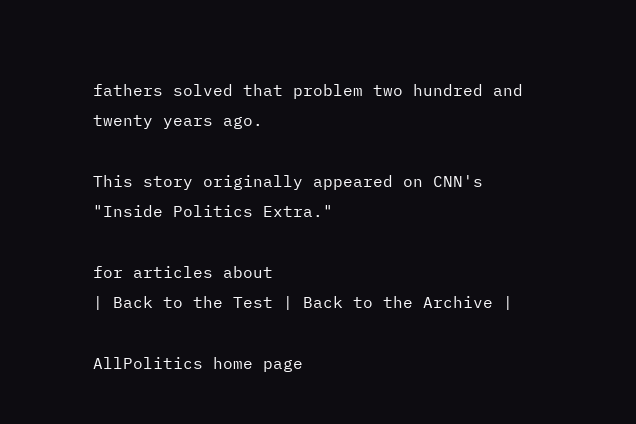fathers solved that problem two hundred and twenty years ago.

This story originally appeared on CNN's "Inside Politics Extra."

for articles about
| Back to the Test | Back to the Archive |

AllPolitics home page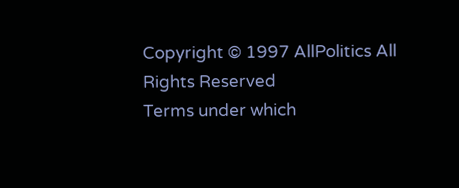Copyright © 1997 AllPolitics All Rights Reserved
Terms under which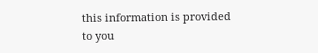this information is provided to you